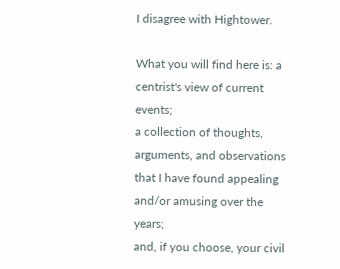I disagree with Hightower.

What you will find here is: a centrist's view of current events;
a collection of thoughts, arguments, and observations
that I have found appealing and/or amusing over the years;
and, if you choose, your civil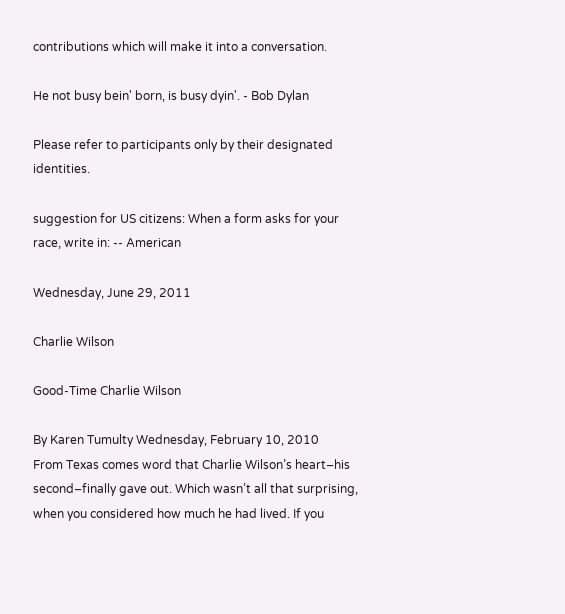contributions which will make it into a conversation.

He not busy bein' born, is busy dyin'. - Bob Dylan

Please refer to participants only by their designated identities.

suggestion for US citizens: When a form asks for your race, write in: -- American

Wednesday, June 29, 2011

Charlie Wilson

Good-Time Charlie Wilson

By Karen Tumulty Wednesday, February 10, 2010
From Texas comes word that Charlie Wilson’s heart–his second–finally gave out. Which wasn’t all that surprising, when you considered how much he had lived. If you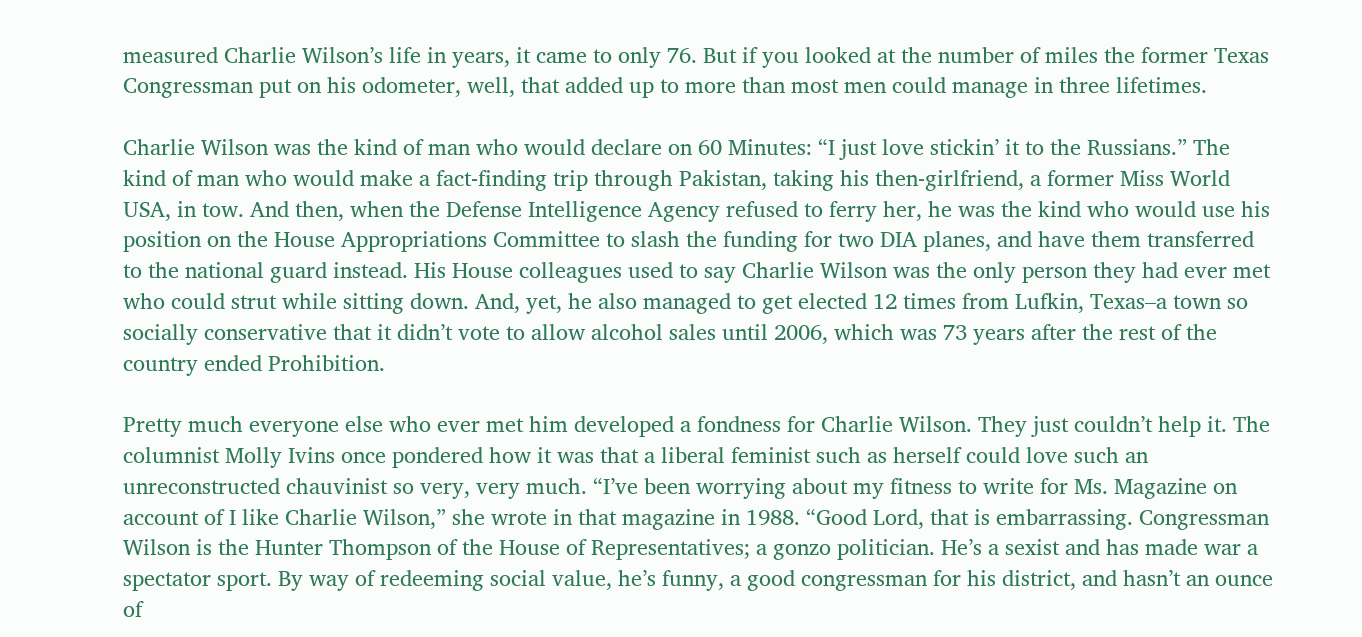measured Charlie Wilson’s life in years, it came to only 76. But if you looked at the number of miles the former Texas Congressman put on his odometer, well, that added up to more than most men could manage in three lifetimes.

Charlie Wilson was the kind of man who would declare on 60 Minutes: “I just love stickin’ it to the Russians.” The kind of man who would make a fact-finding trip through Pakistan, taking his then-girlfriend, a former Miss World USA, in tow. And then, when the Defense Intelligence Agency refused to ferry her, he was the kind who would use his position on the House Appropriations Committee to slash the funding for two DIA planes, and have them transferred to the national guard instead. His House colleagues used to say Charlie Wilson was the only person they had ever met who could strut while sitting down. And, yet, he also managed to get elected 12 times from Lufkin, Texas–a town so socially conservative that it didn’t vote to allow alcohol sales until 2006, which was 73 years after the rest of the country ended Prohibition.

Pretty much everyone else who ever met him developed a fondness for Charlie Wilson. They just couldn’t help it. The columnist Molly Ivins once pondered how it was that a liberal feminist such as herself could love such an unreconstructed chauvinist so very, very much. “I’ve been worrying about my fitness to write for Ms. Magazine on account of I like Charlie Wilson,” she wrote in that magazine in 1988. “Good Lord, that is embarrassing. Congressman Wilson is the Hunter Thompson of the House of Representatives; a gonzo politician. He’s a sexist and has made war a spectator sport. By way of redeeming social value, he’s funny, a good congressman for his district, and hasn’t an ounce of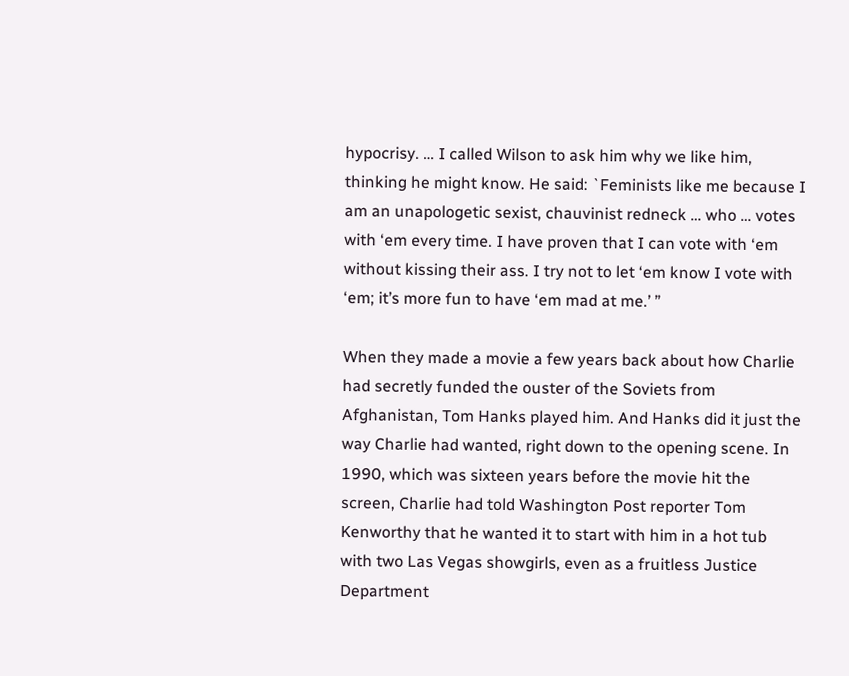hypocrisy. … I called Wilson to ask him why we like him, thinking he might know. He said: `Feminists like me because I am an unapologetic sexist, chauvinist redneck … who … votes with ‘em every time. I have proven that I can vote with ‘em without kissing their ass. I try not to let ‘em know I vote with ‘em; it’s more fun to have ‘em mad at me.’ ”

When they made a movie a few years back about how Charlie had secretly funded the ouster of the Soviets from Afghanistan, Tom Hanks played him. And Hanks did it just the way Charlie had wanted, right down to the opening scene. In 1990, which was sixteen years before the movie hit the screen, Charlie had told Washington Post reporter Tom Kenworthy that he wanted it to start with him in a hot tub with two Las Vegas showgirls, even as a fruitless Justice Department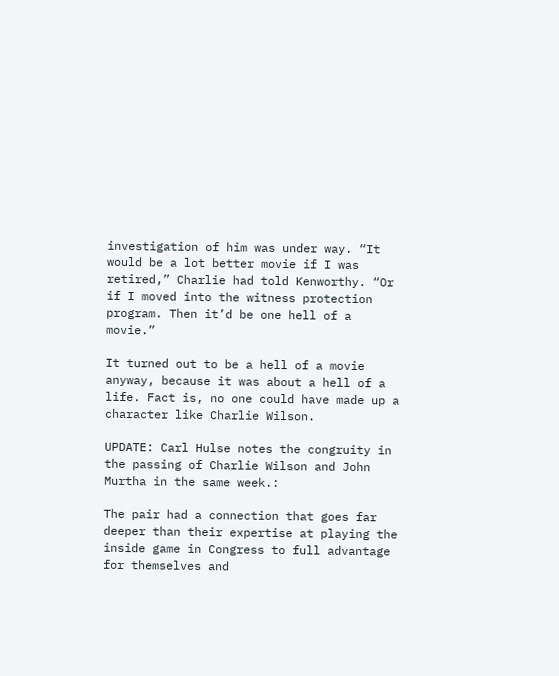investigation of him was under way. “It would be a lot better movie if I was retired,” Charlie had told Kenworthy. “Or if I moved into the witness protection program. Then it’d be one hell of a movie.”

It turned out to be a hell of a movie anyway, because it was about a hell of a life. Fact is, no one could have made up a character like Charlie Wilson.

UPDATE: Carl Hulse notes the congruity in the passing of Charlie Wilson and John Murtha in the same week.:

The pair had a connection that goes far deeper than their expertise at playing the inside game in Congress to full advantage for themselves and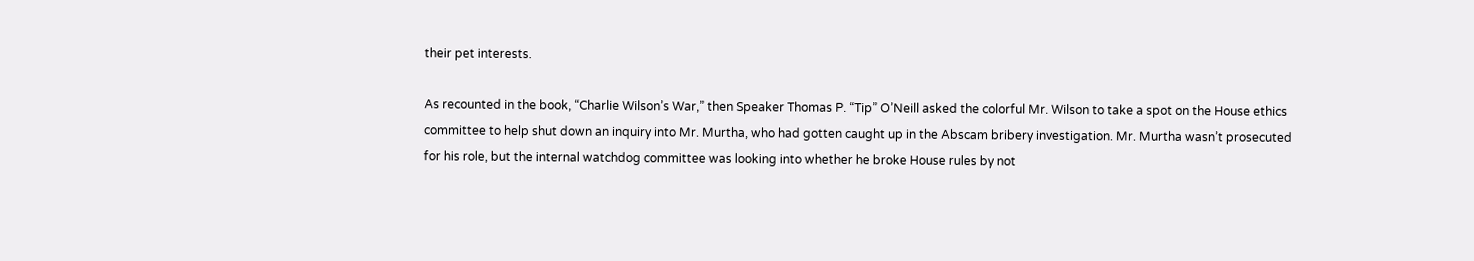their pet interests.

As recounted in the book, “Charlie Wilson’s War,” then Speaker Thomas P. “Tip” O’Neill asked the colorful Mr. Wilson to take a spot on the House ethics committee to help shut down an inquiry into Mr. Murtha, who had gotten caught up in the Abscam bribery investigation. Mr. Murtha wasn’t prosecuted for his role, but the internal watchdog committee was looking into whether he broke House rules by not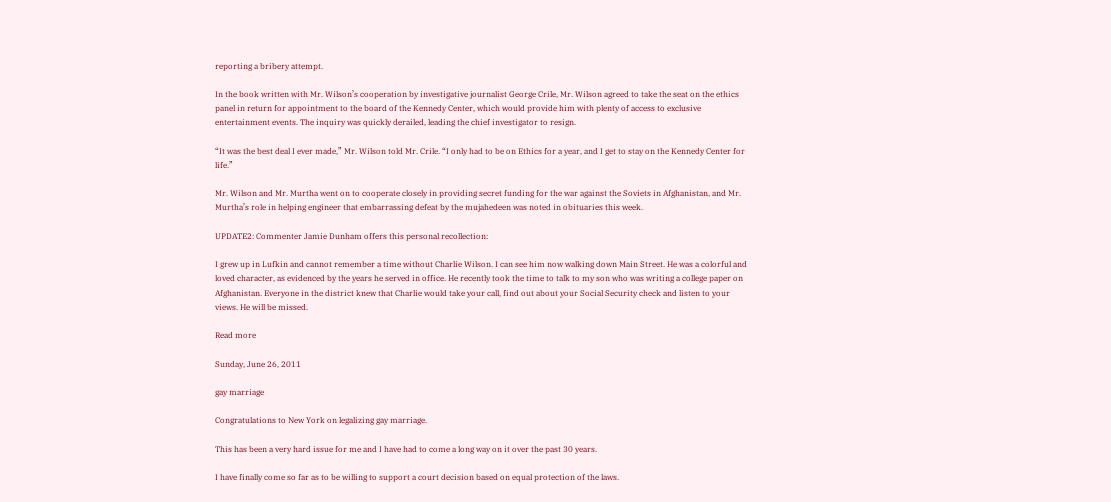reporting a bribery attempt.

In the book written with Mr. Wilson’s cooperation by investigative journalist George Crile, Mr. Wilson agreed to take the seat on the ethics panel in return for appointment to the board of the Kennedy Center, which would provide him with plenty of access to exclusive entertainment events. The inquiry was quickly derailed, leading the chief investigator to resign.

“It was the best deal I ever made,” Mr. Wilson told Mr. Crile. “I only had to be on Ethics for a year, and I get to stay on the Kennedy Center for life.”

Mr. Wilson and Mr. Murtha went on to cooperate closely in providing secret funding for the war against the Soviets in Afghanistan, and Mr. Murtha’s role in helping engineer that embarrassing defeat by the mujahedeen was noted in obituaries this week.

UPDATE2: Commenter Jamie Dunham offers this personal recollection:

I grew up in Lufkin and cannot remember a time without Charlie Wilson. I can see him now walking down Main Street. He was a colorful and loved character, as evidenced by the years he served in office. He recently took the time to talk to my son who was writing a college paper on Afghanistan. Everyone in the district knew that Charlie would take your call, find out about your Social Security check and listen to your views. He will be missed.

Read more

Sunday, June 26, 2011

gay marriage

Congratulations to New York on legalizing gay marriage.

This has been a very hard issue for me and I have had to come a long way on it over the past 30 years.

I have finally come so far as to be willing to support a court decision based on equal protection of the laws.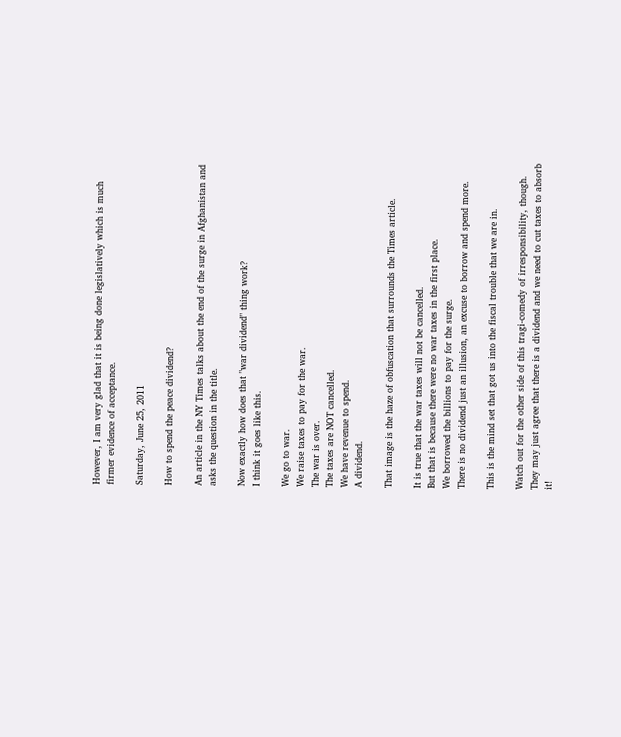However, I am very glad that it is being done legislatively which is much firmer evidence of acceptance.

Saturday, June 25, 2011

How to spend the peace dividend?

An article in the NY Times talks about the end of the surge in Afghanistan and asks the question in the title.

Now exactly how does that "war dividend" thing work?
I think it goes like this.

We go to war.
We raise taxes to pay for the war.
The war is over.
The taxes are NOT cancelled.
We have revenue to spend.
A dividend.

That image is the haze of obfuscation that surrounds the Times article.

It is true that the war taxes will not be cancelled.
But that is because there were no war taxes in the first place.
We borrowed the billions to pay for the surge.
There is no dividend just an illusion, an excuse to borrow and spend more.

This is the mind set that got us into the fiscal trouble that we are in.

Watch out for the other side of this tragi-comedy of irresponsibility, though. They may just agree that there is a dividend and we need to cut taxes to absorb it!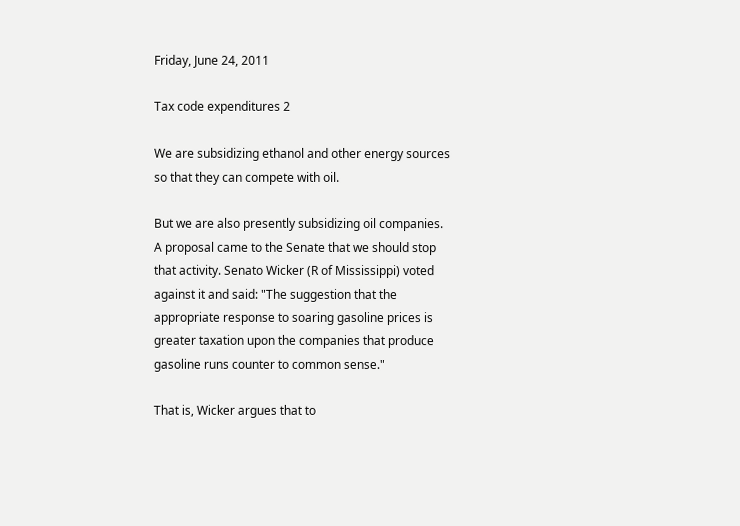Friday, June 24, 2011

Tax code expenditures 2

We are subsidizing ethanol and other energy sources so that they can compete with oil.

But we are also presently subsidizing oil companies. A proposal came to the Senate that we should stop that activity. Senato Wicker (R of Mississippi) voted against it and said: "The suggestion that the appropriate response to soaring gasoline prices is greater taxation upon the companies that produce gasoline runs counter to common sense."

That is, Wicker argues that to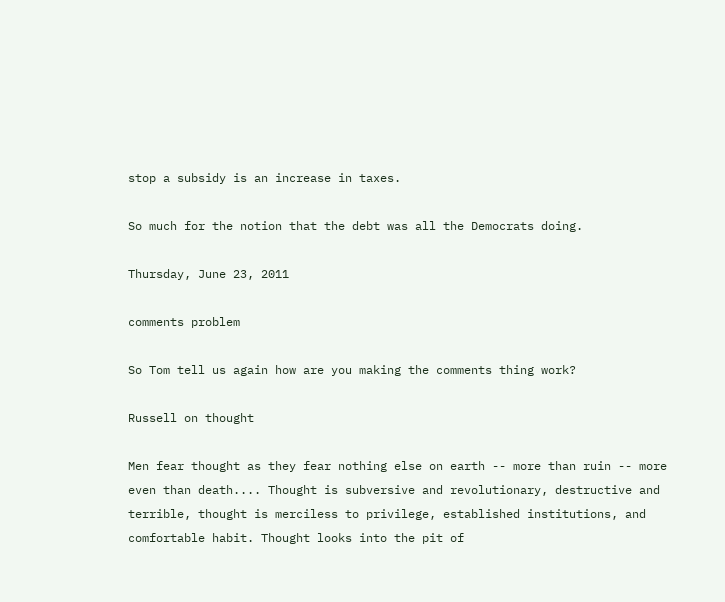stop a subsidy is an increase in taxes.

So much for the notion that the debt was all the Democrats doing.

Thursday, June 23, 2011

comments problem

So Tom tell us again how are you making the comments thing work?

Russell on thought

Men fear thought as they fear nothing else on earth -- more than ruin -- more even than death.... Thought is subversive and revolutionary, destructive and terrible, thought is merciless to privilege, established institutions, and comfortable habit. Thought looks into the pit of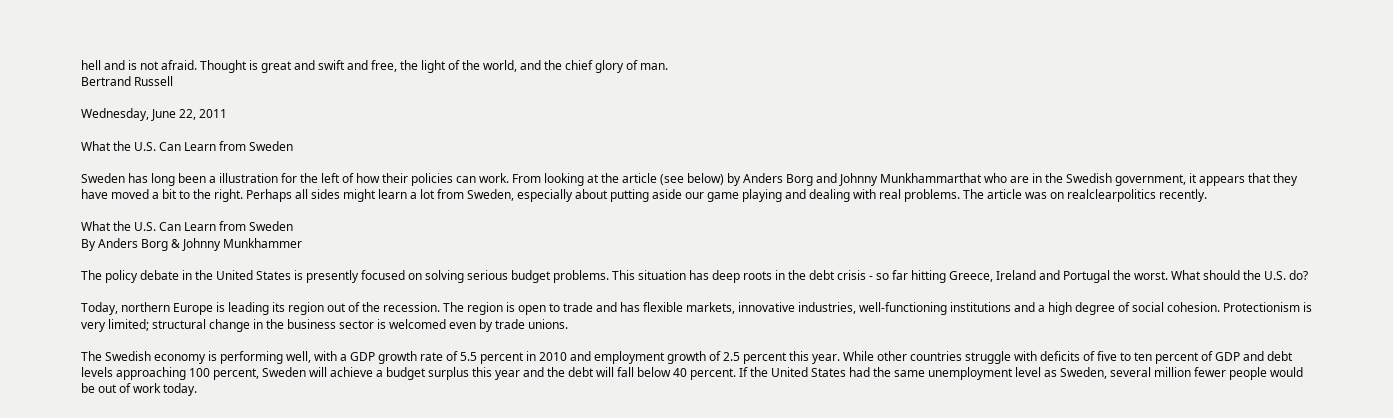hell and is not afraid. Thought is great and swift and free, the light of the world, and the chief glory of man.
Bertrand Russell

Wednesday, June 22, 2011

What the U.S. Can Learn from Sweden

Sweden has long been a illustration for the left of how their policies can work. From looking at the article (see below) by Anders Borg and Johnny Munkhammarthat who are in the Swedish government, it appears that they have moved a bit to the right. Perhaps all sides might learn a lot from Sweden, especially about putting aside our game playing and dealing with real problems. The article was on realclearpolitics recently.

What the U.S. Can Learn from Sweden
By Anders Borg & Johnny Munkhammer

The policy debate in the United States is presently focused on solving serious budget problems. This situation has deep roots in the debt crisis - so far hitting Greece, Ireland and Portugal the worst. What should the U.S. do?

Today, northern Europe is leading its region out of the recession. The region is open to trade and has flexible markets, innovative industries, well-functioning institutions and a high degree of social cohesion. Protectionism is very limited; structural change in the business sector is welcomed even by trade unions.

The Swedish economy is performing well, with a GDP growth rate of 5.5 percent in 2010 and employment growth of 2.5 percent this year. While other countries struggle with deficits of five to ten percent of GDP and debt levels approaching 100 percent, Sweden will achieve a budget surplus this year and the debt will fall below 40 percent. If the United States had the same unemployment level as Sweden, several million fewer people would be out of work today.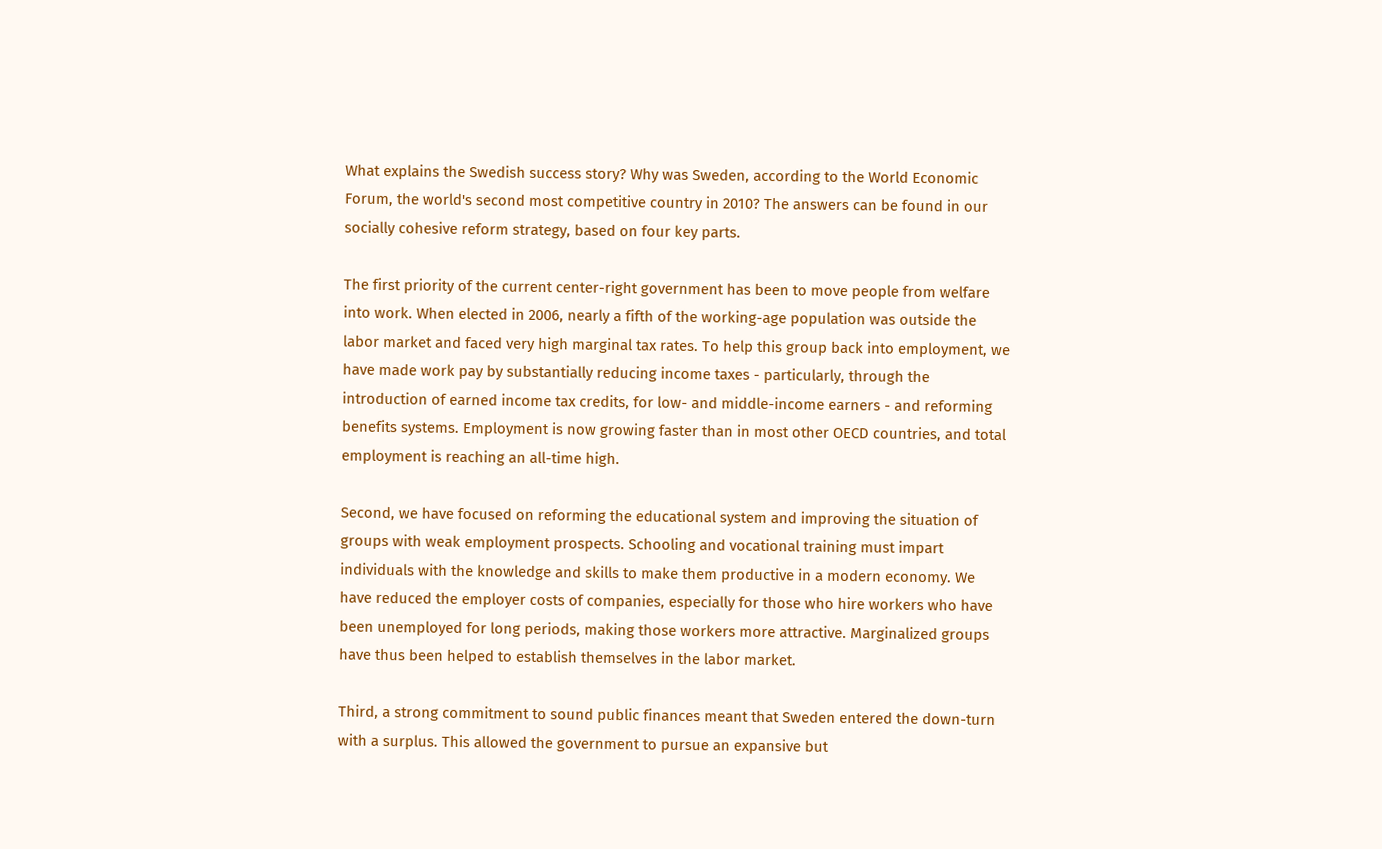What explains the Swedish success story? Why was Sweden, according to the World Economic Forum, the world's second most competitive country in 2010? The answers can be found in our socially cohesive reform strategy, based on four key parts.

The first priority of the current center-right government has been to move people from welfare into work. When elected in 2006, nearly a fifth of the working-age population was outside the labor market and faced very high marginal tax rates. To help this group back into employment, we have made work pay by substantially reducing income taxes - particularly, through the introduction of earned income tax credits, for low- and middle-income earners - and reforming benefits systems. Employment is now growing faster than in most other OECD countries, and total employment is reaching an all-time high.

Second, we have focused on reforming the educational system and improving the situation of groups with weak employment prospects. Schooling and vocational training must impart individuals with the knowledge and skills to make them productive in a modern economy. We have reduced the employer costs of companies, especially for those who hire workers who have been unemployed for long periods, making those workers more attractive. Marginalized groups have thus been helped to establish themselves in the labor market.

Third, a strong commitment to sound public finances meant that Sweden entered the down-turn with a surplus. This allowed the government to pursue an expansive but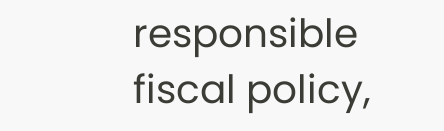responsible fiscal policy,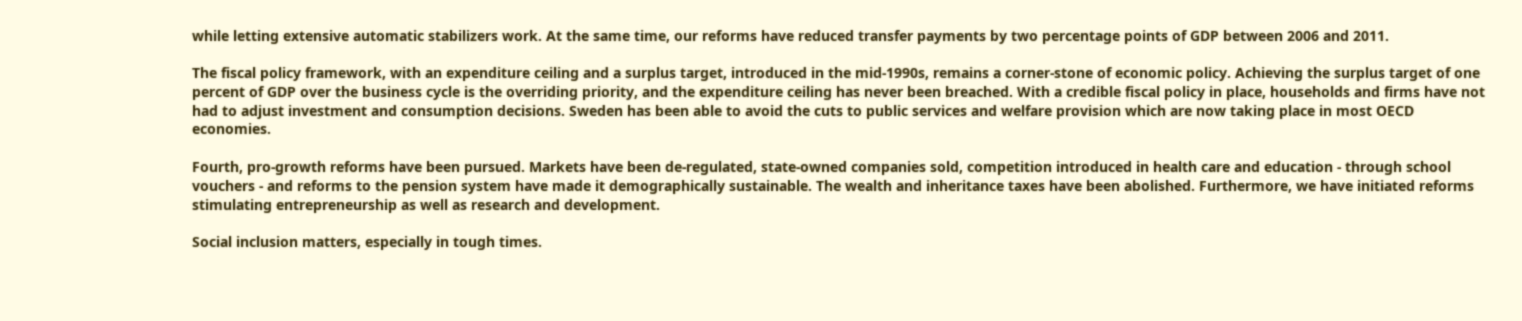while letting extensive automatic stabilizers work. At the same time, our reforms have reduced transfer payments by two percentage points of GDP between 2006 and 2011.

The fiscal policy framework, with an expenditure ceiling and a surplus target, introduced in the mid-1990s, remains a corner-stone of economic policy. Achieving the surplus target of one percent of GDP over the business cycle is the overriding priority, and the expenditure ceiling has never been breached. With a credible fiscal policy in place, households and firms have not had to adjust investment and consumption decisions. Sweden has been able to avoid the cuts to public services and welfare provision which are now taking place in most OECD economies.

Fourth, pro-growth reforms have been pursued. Markets have been de-regulated, state-owned companies sold, competition introduced in health care and education - through school vouchers - and reforms to the pension system have made it demographically sustainable. The wealth and inheritance taxes have been abolished. Furthermore, we have initiated reforms stimulating entrepreneurship as well as research and development.

Social inclusion matters, especially in tough times.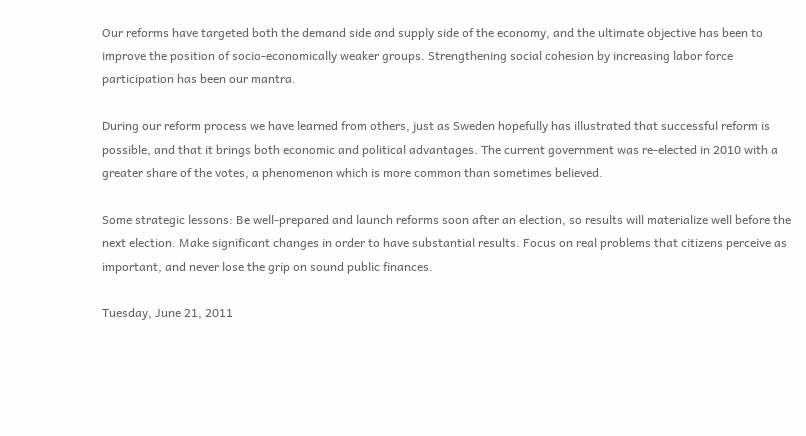Our reforms have targeted both the demand side and supply side of the economy, and the ultimate objective has been to improve the position of socio-economically weaker groups. Strengthening social cohesion by increasing labor force participation has been our mantra.

During our reform process we have learned from others, just as Sweden hopefully has illustrated that successful reform is possible, and that it brings both economic and political advantages. The current government was re-elected in 2010 with a greater share of the votes, a phenomenon which is more common than sometimes believed.

Some strategic lessons: Be well-prepared and launch reforms soon after an election, so results will materialize well before the next election. Make significant changes in order to have substantial results. Focus on real problems that citizens perceive as important, and never lose the grip on sound public finances.

Tuesday, June 21, 2011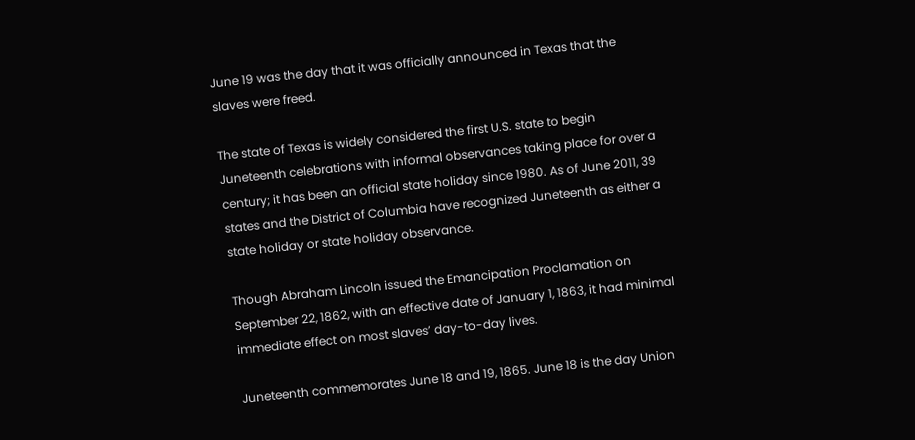June 19 was the day that it was officially announced in Texas that the slaves were freed.

The state of Texas is widely considered the first U.S. state to begin Juneteenth celebrations with informal observances taking place for over a century; it has been an official state holiday since 1980. As of June 2011, 39 states and the District of Columbia have recognized Juneteenth as either a state holiday or state holiday observance.

Though Abraham Lincoln issued the Emancipation Proclamation on September 22, 1862, with an effective date of January 1, 1863, it had minimal immediate effect on most slaves’ day-to-day lives.

Juneteenth commemorates June 18 and 19, 1865. June 18 is the day Union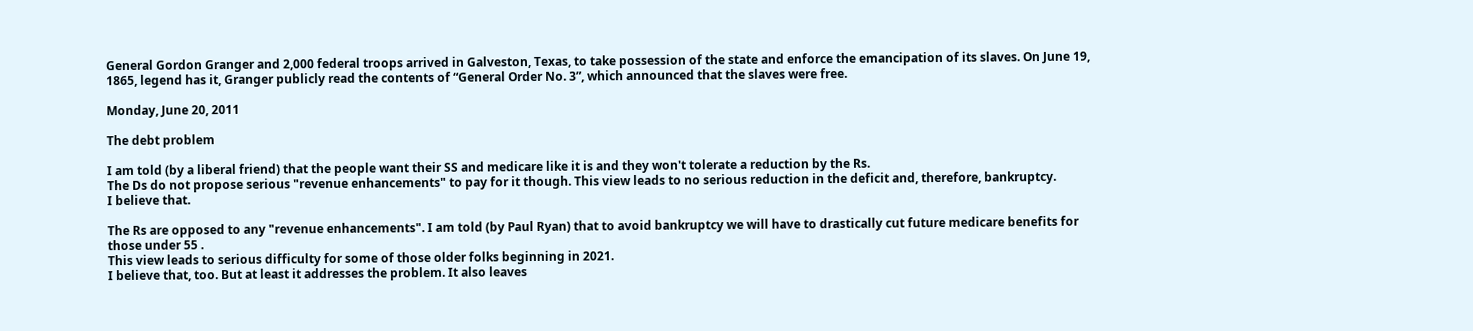General Gordon Granger and 2,000 federal troops arrived in Galveston, Texas, to take possession of the state and enforce the emancipation of its slaves. On June 19, 1865, legend has it, Granger publicly read the contents of “General Order No. 3”, which announced that the slaves were free.

Monday, June 20, 2011

The debt problem

I am told (by a liberal friend) that the people want their SS and medicare like it is and they won't tolerate a reduction by the Rs.
The Ds do not propose serious "revenue enhancements" to pay for it though. This view leads to no serious reduction in the deficit and, therefore, bankruptcy.
I believe that.

The Rs are opposed to any "revenue enhancements". I am told (by Paul Ryan) that to avoid bankruptcy we will have to drastically cut future medicare benefits for those under 55 .
This view leads to serious difficulty for some of those older folks beginning in 2021.
I believe that, too. But at least it addresses the problem. It also leaves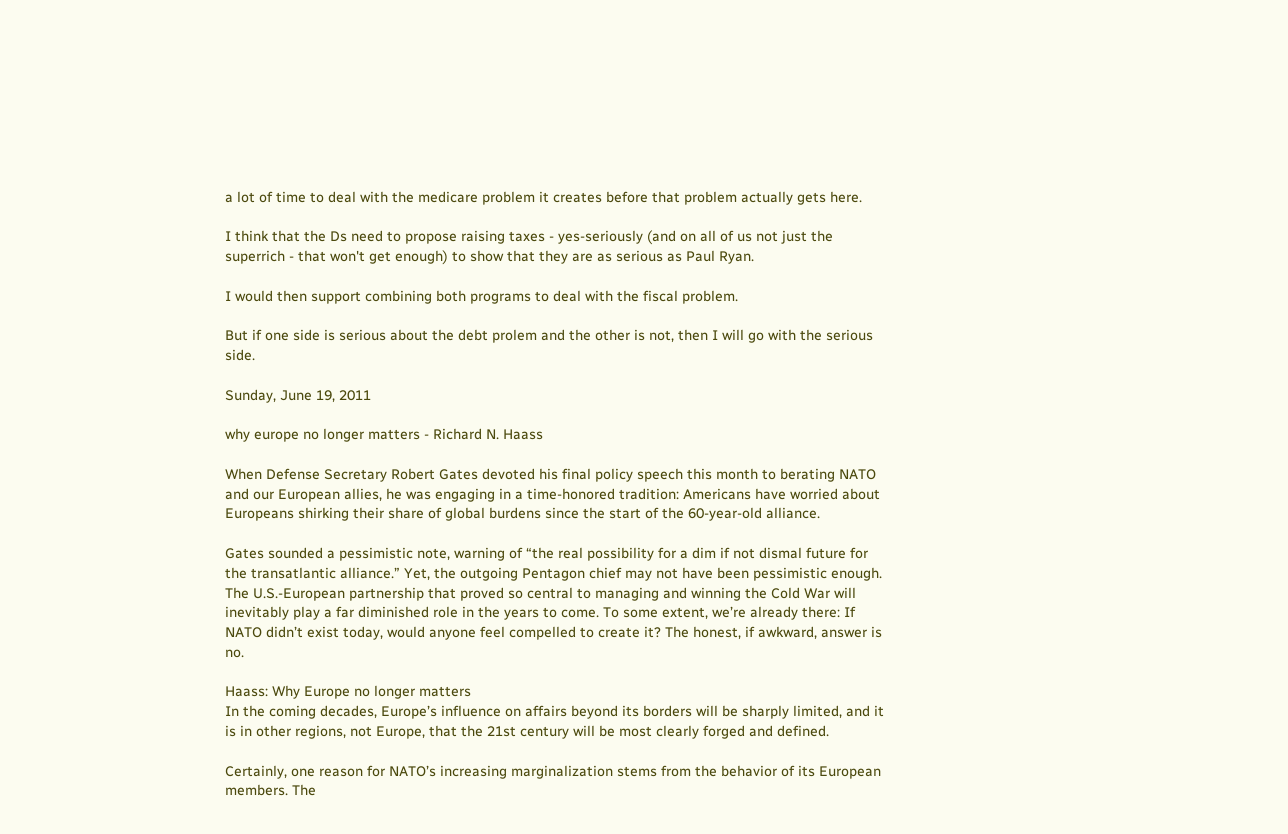a lot of time to deal with the medicare problem it creates before that problem actually gets here.

I think that the Ds need to propose raising taxes - yes-seriously (and on all of us not just the superrich - that won't get enough) to show that they are as serious as Paul Ryan.

I would then support combining both programs to deal with the fiscal problem.

But if one side is serious about the debt prolem and the other is not, then I will go with the serious side.

Sunday, June 19, 2011

why europe no longer matters - Richard N. Haass

When Defense Secretary Robert Gates devoted his final policy speech this month to berating NATO and our European allies, he was engaging in a time-honored tradition: Americans have worried about Europeans shirking their share of global burdens since the start of the 60-year-old alliance.

Gates sounded a pessimistic note, warning of “the real possibility for a dim if not dismal future for the transatlantic alliance.” Yet, the outgoing Pentagon chief may not have been pessimistic enough. The U.S.-European partnership that proved so central to managing and winning the Cold War will inevitably play a far diminished role in the years to come. To some extent, we’re already there: If NATO didn’t exist today, would anyone feel compelled to create it? The honest, if awkward, answer is no.

Haass: Why Europe no longer matters
In the coming decades, Europe’s influence on affairs beyond its borders will be sharply limited, and it is in other regions, not Europe, that the 21st century will be most clearly forged and defined.

Certainly, one reason for NATO’s increasing marginalization stems from the behavior of its European members. The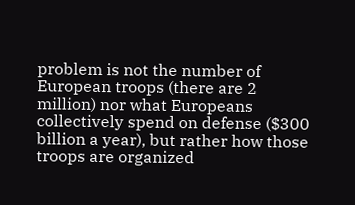problem is not the number of European troops (there are 2 million) nor what Europeans collectively spend on defense ($300 billion a year), but rather how those troops are organized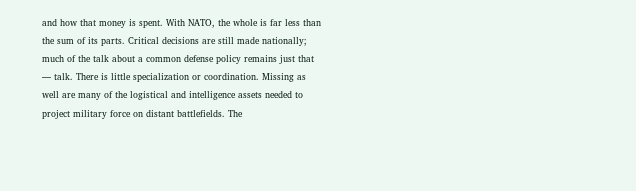and how that money is spent. With NATO, the whole is far less than the sum of its parts. Critical decisions are still made nationally; much of the talk about a common defense policy remains just that — talk. There is little specialization or coordination. Missing as well are many of the logistical and intelligence assets needed to project military force on distant battlefields. The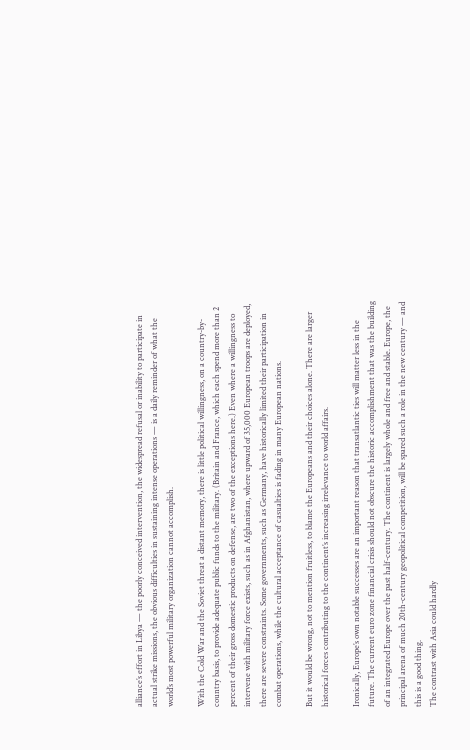alliance’s effort in Libya — the poorly conceived intervention, the widespread refusal or inability to participate in actual strike missions, the obvious difficulties in sustaining intense operations — is a daily reminder of what the world’s most powerful military organization cannot accomplish.

With the Cold War and the Soviet threat a distant memory, there is little political willingness, on a country-by-country basis, to provide adequate public funds to the military. (Britain and France, which each spend more than 2 percent of their gross domestic products on defense, are two of the exceptions here.) Even where a willingness to intervene with military force exists, such as in Afghanistan, where upward of 35,000 European troops are deployed, there are severe constraints. Some governments, such as Germany, have historically limited their participation in combat operations, while the cultural acceptance of casualties is fading in many European nations.

But it would be wrong, not to mention fruitless, to blame the Europeans and their choices alone. There are larger historical forces contributing to the continent’s increasing irrelevance to world affairs.

Ironically, Europe’s own notable successes are an important reason that transatlantic ties will matter less in the future. The current euro zone financial crisis should not obscure the historic accomplishment that was the building of an integrated Europe over the past half-century. The continent is largely whole and free and stable. Europe, the principal arena of much 20th-century geopolitical competition, will be spared such a role in the new century — and this is a good thing.
The contrast with Asia could hardly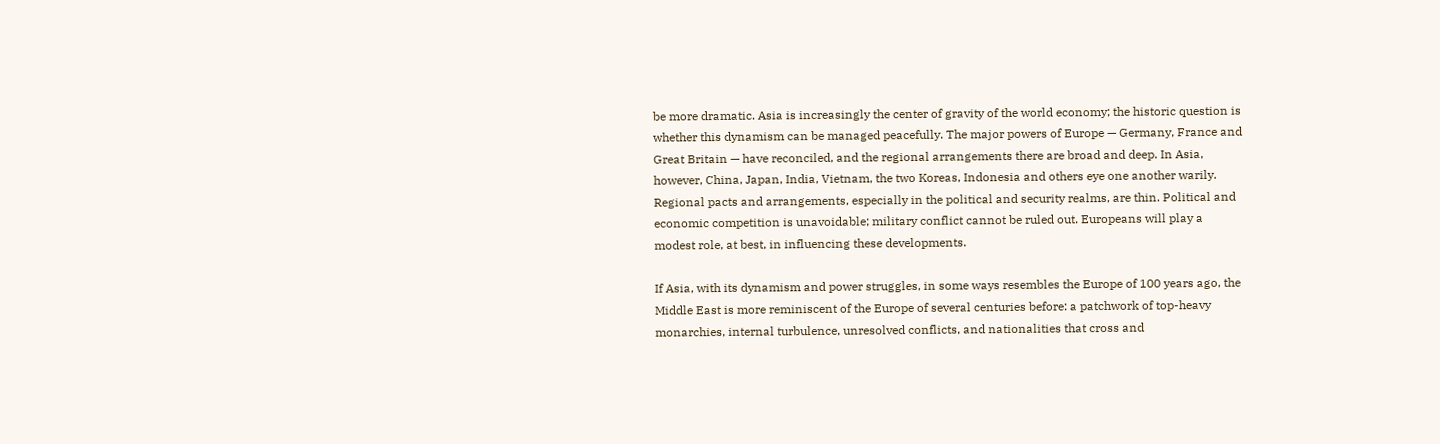be more dramatic. Asia is increasingly the center of gravity of the world economy; the historic question is whether this dynamism can be managed peacefully. The major powers of Europe — Germany, France and Great Britain — have reconciled, and the regional arrangements there are broad and deep. In Asia, however, China, Japan, India, Vietnam, the two Koreas, Indonesia and others eye one another warily. Regional pacts and arrangements, especially in the political and security realms, are thin. Political and economic competition is unavoidable; military conflict cannot be ruled out. Europeans will play a modest role, at best, in influencing these developments.

If Asia, with its dynamism and power struggles, in some ways resembles the Europe of 100 years ago, the Middle East is more reminiscent of the Europe of several centuries before: a patchwork of top-heavy monarchies, internal turbulence, unresolved conflicts, and nationalities that cross and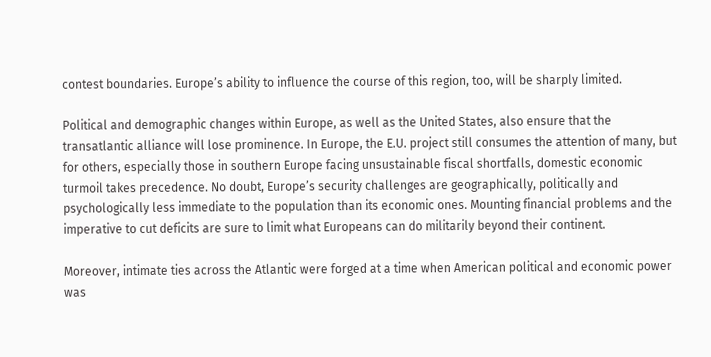contest boundaries. Europe’s ability to influence the course of this region, too, will be sharply limited.

Political and demographic changes within Europe, as well as the United States, also ensure that the transatlantic alliance will lose prominence. In Europe, the E.U. project still consumes the attention of many, but for others, especially those in southern Europe facing unsustainable fiscal shortfalls, domestic economic turmoil takes precedence. No doubt, Europe’s security challenges are geographically, politically and psychologically less immediate to the population than its economic ones. Mounting financial problems and the imperative to cut deficits are sure to limit what Europeans can do militarily beyond their continent.

Moreover, intimate ties across the Atlantic were forged at a time when American political and economic power was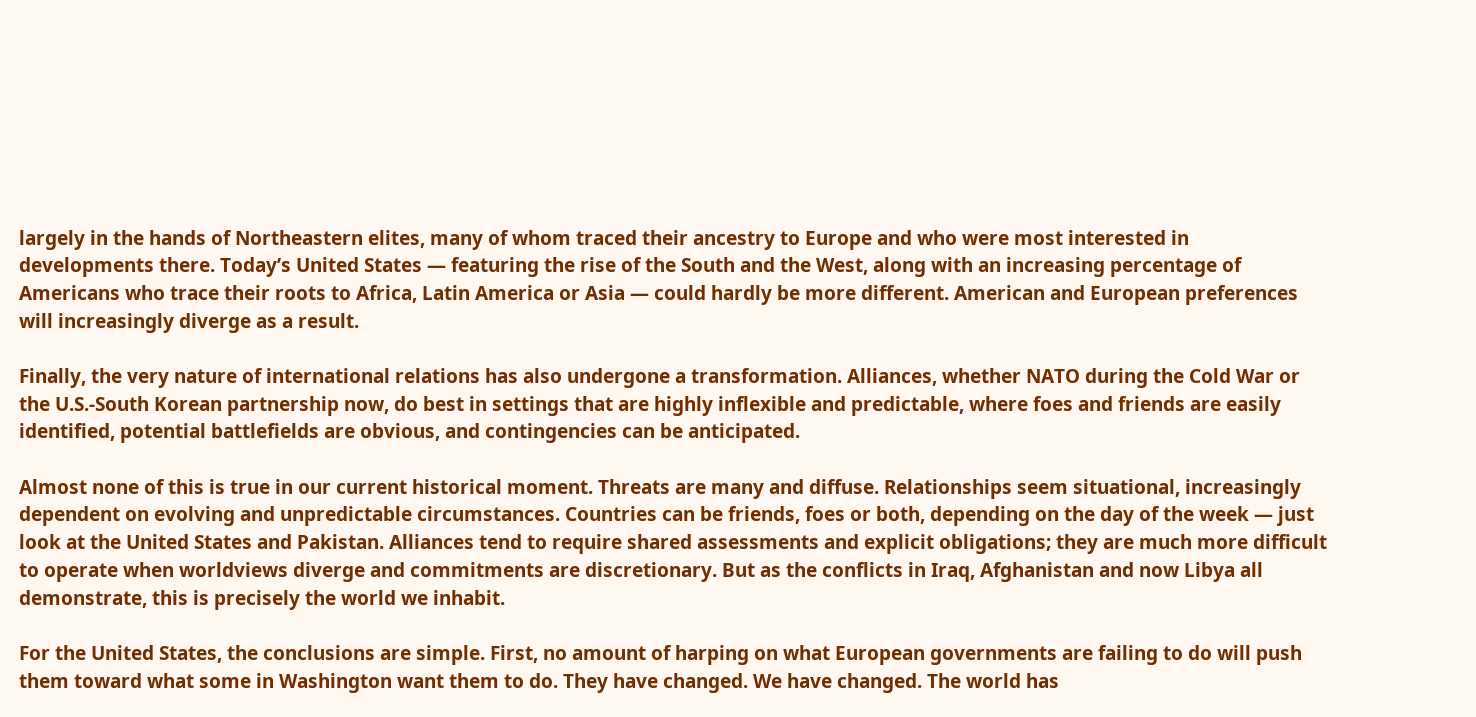largely in the hands of Northeastern elites, many of whom traced their ancestry to Europe and who were most interested in developments there. Today’s United States — featuring the rise of the South and the West, along with an increasing percentage of Americans who trace their roots to Africa, Latin America or Asia — could hardly be more different. American and European preferences will increasingly diverge as a result.

Finally, the very nature of international relations has also undergone a transformation. Alliances, whether NATO during the Cold War or the U.S.-South Korean partnership now, do best in settings that are highly inflexible and predictable, where foes and friends are easily identified, potential battlefields are obvious, and contingencies can be anticipated.

Almost none of this is true in our current historical moment. Threats are many and diffuse. Relationships seem situational, increasingly dependent on evolving and unpredictable circumstances. Countries can be friends, foes or both, depending on the day of the week — just look at the United States and Pakistan. Alliances tend to require shared assessments and explicit obligations; they are much more difficult to operate when worldviews diverge and commitments are discretionary. But as the conflicts in Iraq, Afghanistan and now Libya all demonstrate, this is precisely the world we inhabit.

For the United States, the conclusions are simple. First, no amount of harping on what European governments are failing to do will push them toward what some in Washington want them to do. They have changed. We have changed. The world has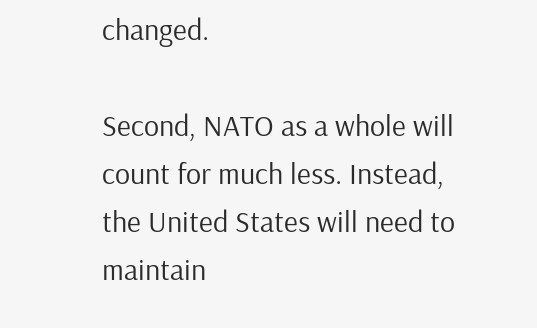changed.

Second, NATO as a whole will count for much less. Instead, the United States will need to maintain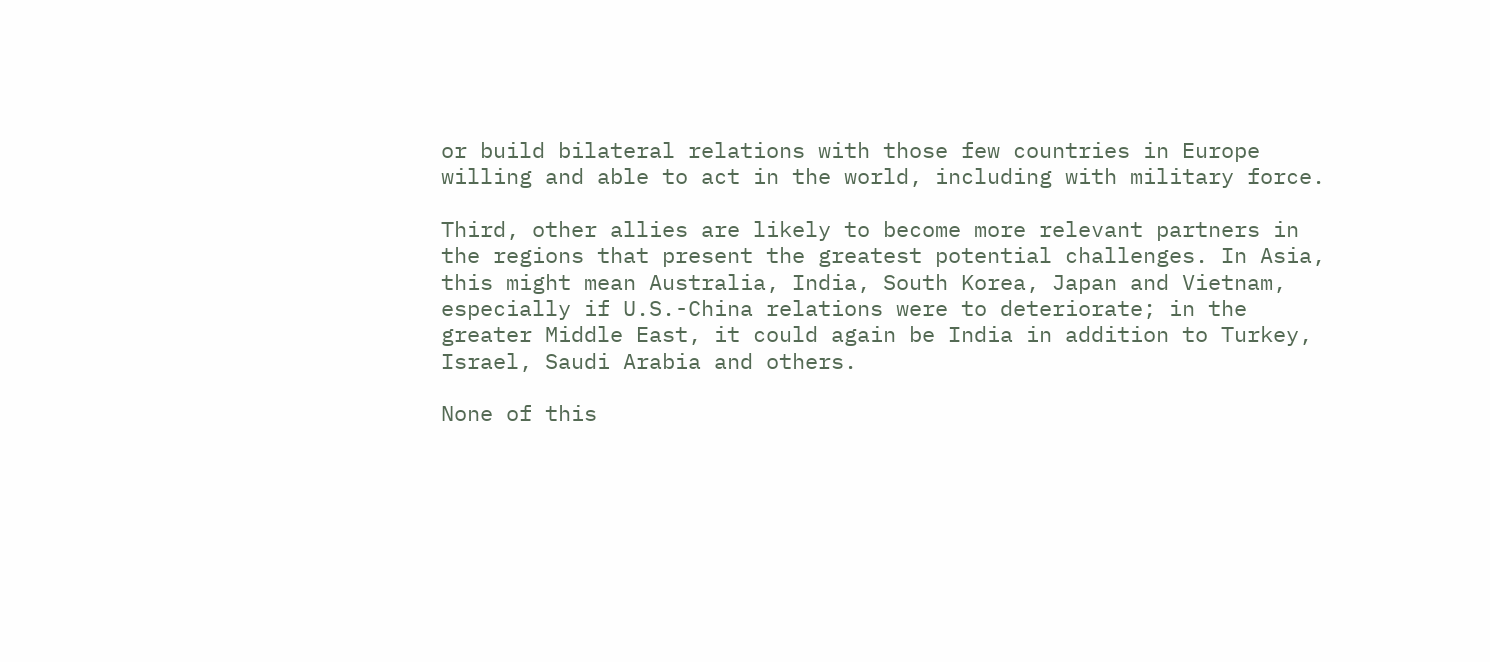or build bilateral relations with those few countries in Europe willing and able to act in the world, including with military force.

Third, other allies are likely to become more relevant partners in the regions that present the greatest potential challenges. In Asia, this might mean Australia, India, South Korea, Japan and Vietnam, especially if U.S.-China relations were to deteriorate; in the greater Middle East, it could again be India in addition to Turkey, Israel, Saudi Arabia and others.

None of this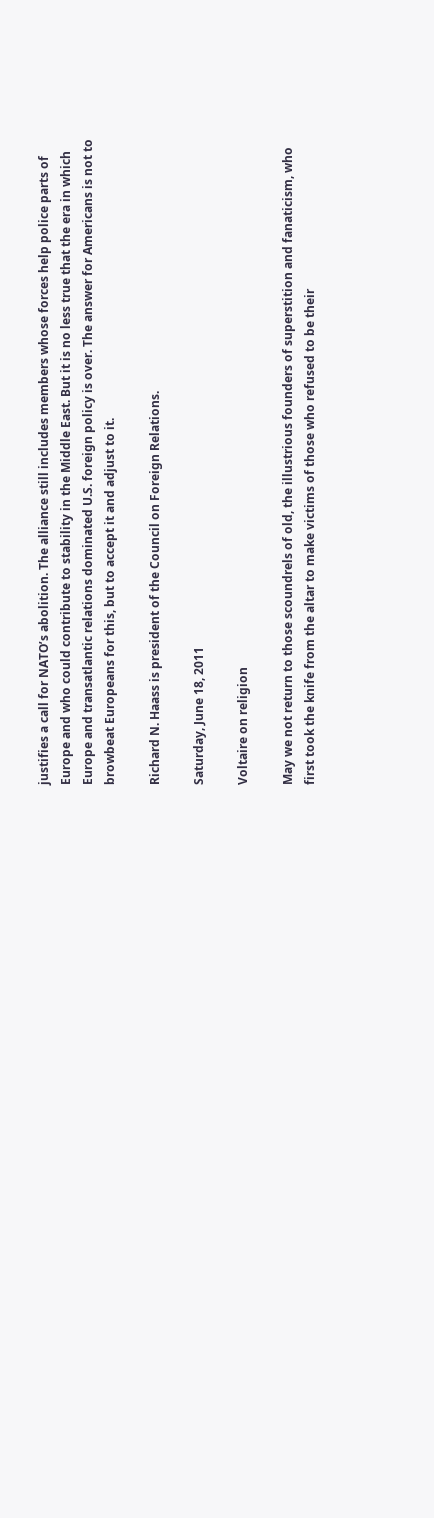justifies a call for NATO’s abolition. The alliance still includes members whose forces help police parts of Europe and who could contribute to stability in the Middle East. But it is no less true that the era in which Europe and transatlantic relations dominated U.S. foreign policy is over. The answer for Americans is not to browbeat Europeans for this, but to accept it and adjust to it.

Richard N. Haass is president of the Council on Foreign Relations.

Saturday, June 18, 2011

Voltaire on religion

May we not return to those scoundrels of old, the illustrious founders of superstition and fanaticism, who first took the knife from the altar to make victims of those who refused to be their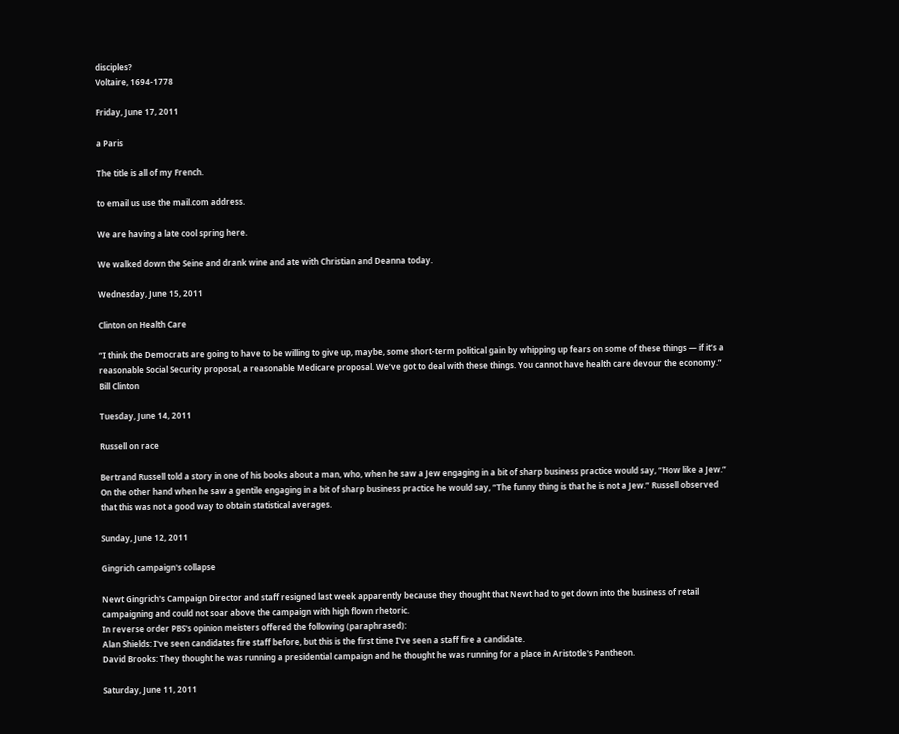disciples?
Voltaire, 1694-1778

Friday, June 17, 2011

a Paris

The title is all of my French.

to email us use the mail.com address.

We are having a late cool spring here.

We walked down the Seine and drank wine and ate with Christian and Deanna today.

Wednesday, June 15, 2011

Clinton on Health Care

“I think the Democrats are going to have to be willing to give up, maybe, some short-term political gain by whipping up fears on some of these things — if it’s a reasonable Social Security proposal, a reasonable Medicare proposal. We’ve got to deal with these things. You cannot have health care devour the economy.”
Bill Clinton

Tuesday, June 14, 2011

Russell on race

Bertrand Russell told a story in one of his books about a man, who, when he saw a Jew engaging in a bit of sharp business practice would say, “How like a Jew.” On the other hand when he saw a gentile engaging in a bit of sharp business practice he would say, “The funny thing is that he is not a Jew.” Russell observed that this was not a good way to obtain statistical averages.

Sunday, June 12, 2011

Gingrich campaign's collapse

Newt Gingrich's Campaign Director and staff resigned last week apparently because they thought that Newt had to get down into the business of retail campaigning and could not soar above the campaign with high flown rhetoric.
In reverse order PBS's opinion meisters offered the following (paraphrased):
Alan Shields: I've seen candidates fire staff before, but this is the first time I've seen a staff fire a candidate.
David Brooks: They thought he was running a presidential campaign and he thought he was running for a place in Aristotle's Pantheon.

Saturday, June 11, 2011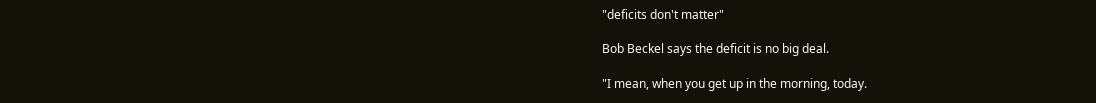"deficits don't matter"

Bob Beckel says the deficit is no big deal.

"I mean, when you get up in the morning, today.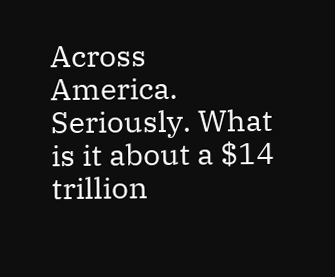Across America. Seriously. What is it about a $14 trillion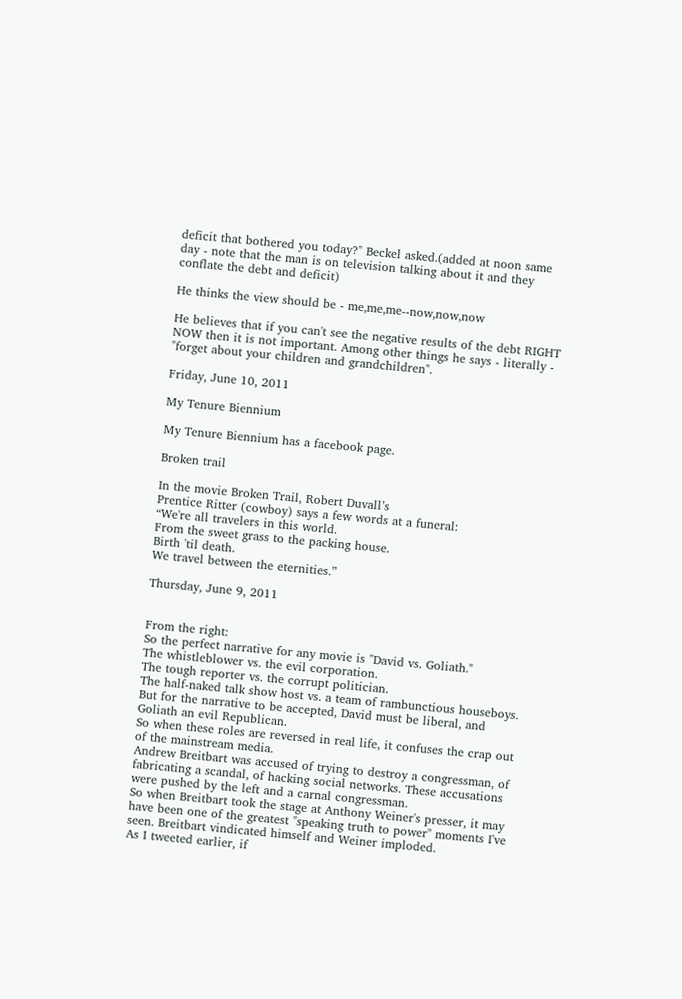deficit that bothered you today?" Beckel asked.(added at noon same day - note that the man is on television talking about it and they conflate the debt and deficit)

He thinks the view should be - me,me,me--now,now,now

He believes that if you can't see the negative results of the debt RIGHT NOW then it is not important. Among other things he says - literally - "forget about your children and grandchildren".

Friday, June 10, 2011

My Tenure Biennium

My Tenure Biennium has a facebook page.

Broken trail

In the movie Broken Trail, Robert Duvall’s
Prentice Ritter (cowboy) says a few words at a funeral:
“We're all travelers in this world.
From the sweet grass to the packing house.
Birth 'til death.
We travel between the eternities.”

Thursday, June 9, 2011


From the right:
So the perfect narrative for any movie is "David vs. Goliath."
The whistleblower vs. the evil corporation.
The tough reporter vs. the corrupt politician.
The half-naked talk show host vs. a team of rambunctious houseboys.
But for the narrative to be accepted, David must be liberal, and Goliath an evil Republican.
So when these roles are reversed in real life, it confuses the crap out of the mainstream media.
Andrew Breitbart was accused of trying to destroy a congressman, of fabricating a scandal, of hacking social networks. These accusations were pushed by the left and a carnal congressman.
So when Breitbart took the stage at Anthony Weiner's presser, it may have been one of the greatest "speaking truth to power" moments I've seen. Breitbart vindicated himself and Weiner imploded.
As I tweeted earlier, if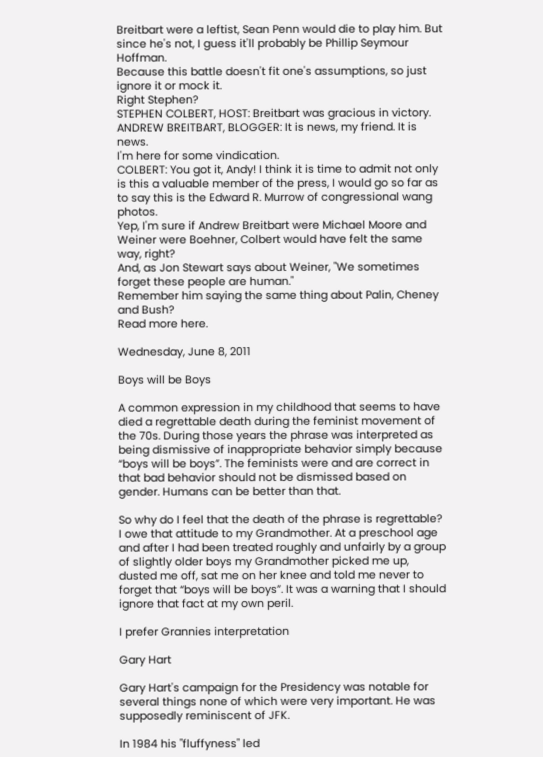Breitbart were a leftist, Sean Penn would die to play him. But since he's not, I guess it'll probably be Phillip Seymour Hoffman.
Because this battle doesn't fit one's assumptions, so just ignore it or mock it.
Right Stephen?
STEPHEN COLBERT, HOST: Breitbart was gracious in victory.
ANDREW BREITBART, BLOGGER: It is news, my friend. It is news.
I'm here for some vindication.
COLBERT: You got it, Andy! I think it is time to admit not only is this a valuable member of the press, I would go so far as to say this is the Edward R. Murrow of congressional wang photos.
Yep, I'm sure if Andrew Breitbart were Michael Moore and Weiner were Boehner, Colbert would have felt the same way, right?
And, as Jon Stewart says about Weiner, "We sometimes forget these people are human."
Remember him saying the same thing about Palin, Cheney and Bush?
Read more here.

Wednesday, June 8, 2011

Boys will be Boys

A common expression in my childhood that seems to have died a regrettable death during the feminist movement of the 70s. During those years the phrase was interpreted as being dismissive of inappropriate behavior simply because “boys will be boys”. The feminists were and are correct in that bad behavior should not be dismissed based on gender. Humans can be better than that.

So why do I feel that the death of the phrase is regrettable? I owe that attitude to my Grandmother. At a preschool age and after I had been treated roughly and unfairly by a group of slightly older boys my Grandmother picked me up, dusted me off, sat me on her knee and told me never to forget that “boys will be boys”. It was a warning that I should ignore that fact at my own peril.

I prefer Grannies interpretation

Gary Hart

Gary Hart's campaign for the Presidency was notable for several things none of which were very important. He was supposedly reminiscent of JFK.

In 1984 his "fluffyness" led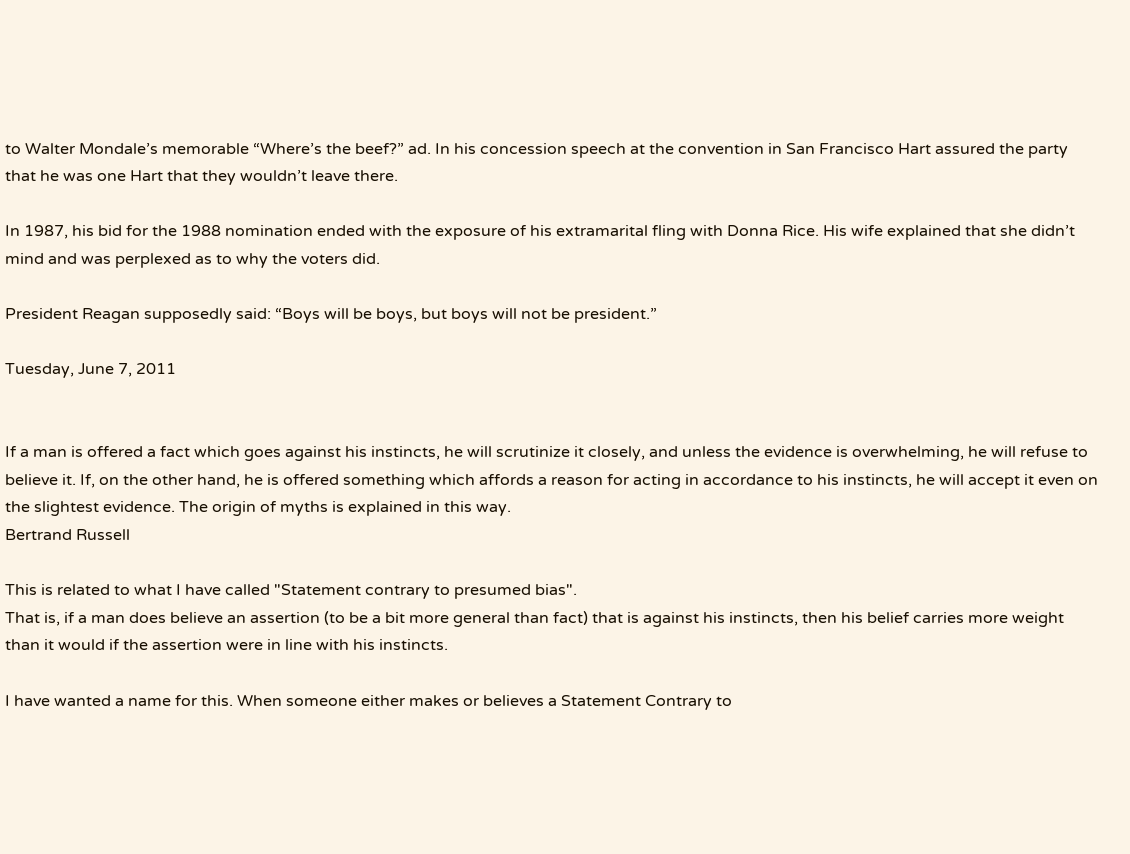to Walter Mondale’s memorable “Where’s the beef?” ad. In his concession speech at the convention in San Francisco Hart assured the party that he was one Hart that they wouldn’t leave there.

In 1987, his bid for the 1988 nomination ended with the exposure of his extramarital fling with Donna Rice. His wife explained that she didn’t mind and was perplexed as to why the voters did.

President Reagan supposedly said: “Boys will be boys, but boys will not be president.”

Tuesday, June 7, 2011


If a man is offered a fact which goes against his instincts, he will scrutinize it closely, and unless the evidence is overwhelming, he will refuse to believe it. If, on the other hand, he is offered something which affords a reason for acting in accordance to his instincts, he will accept it even on the slightest evidence. The origin of myths is explained in this way.
Bertrand Russell

This is related to what I have called "Statement contrary to presumed bias".
That is, if a man does believe an assertion (to be a bit more general than fact) that is against his instincts, then his belief carries more weight than it would if the assertion were in line with his instincts.

I have wanted a name for this. When someone either makes or believes a Statement Contrary to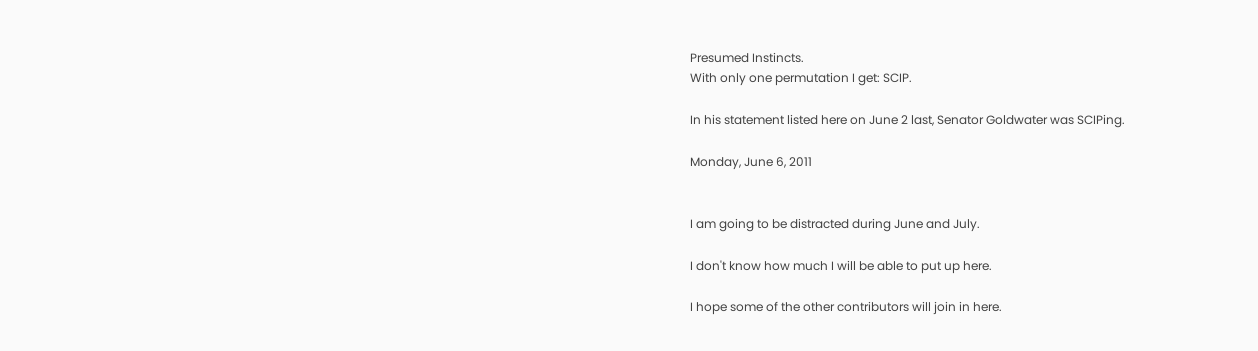Presumed Instincts.
With only one permutation I get: SCIP.

In his statement listed here on June 2 last, Senator Goldwater was SCIPing.

Monday, June 6, 2011


I am going to be distracted during June and July.

I don't know how much I will be able to put up here.

I hope some of the other contributors will join in here.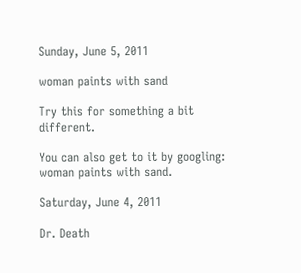Sunday, June 5, 2011

woman paints with sand

Try this for something a bit different.

You can also get to it by googling: woman paints with sand.

Saturday, June 4, 2011

Dr. Death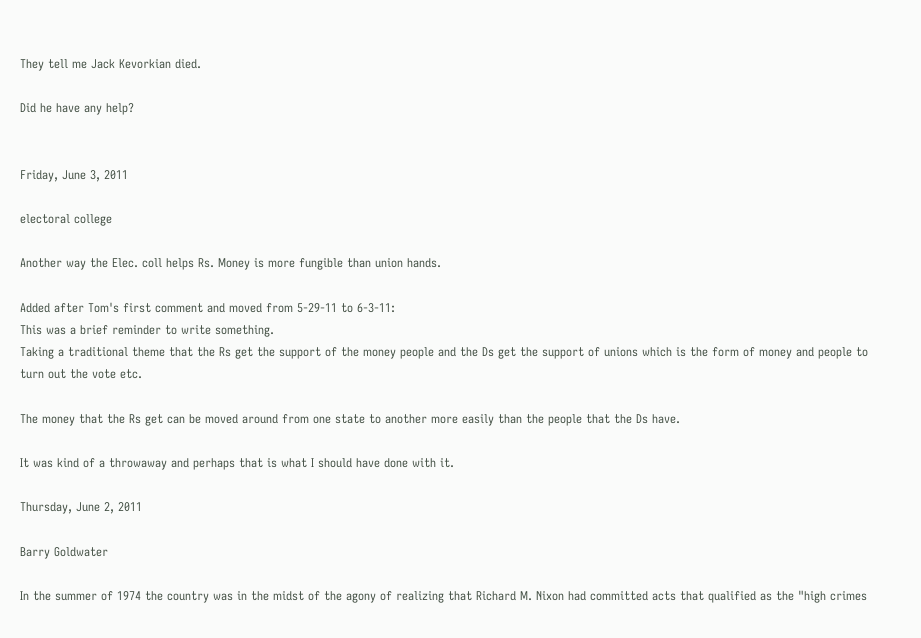They tell me Jack Kevorkian died.

Did he have any help?


Friday, June 3, 2011

electoral college

Another way the Elec. coll helps Rs. Money is more fungible than union hands.

Added after Tom's first comment and moved from 5-29-11 to 6-3-11:
This was a brief reminder to write something.
Taking a traditional theme that the Rs get the support of the money people and the Ds get the support of unions which is the form of money and people to turn out the vote etc.

The money that the Rs get can be moved around from one state to another more easily than the people that the Ds have.

It was kind of a throwaway and perhaps that is what I should have done with it.

Thursday, June 2, 2011

Barry Goldwater

In the summer of 1974 the country was in the midst of the agony of realizing that Richard M. Nixon had committed acts that qualified as the "high crimes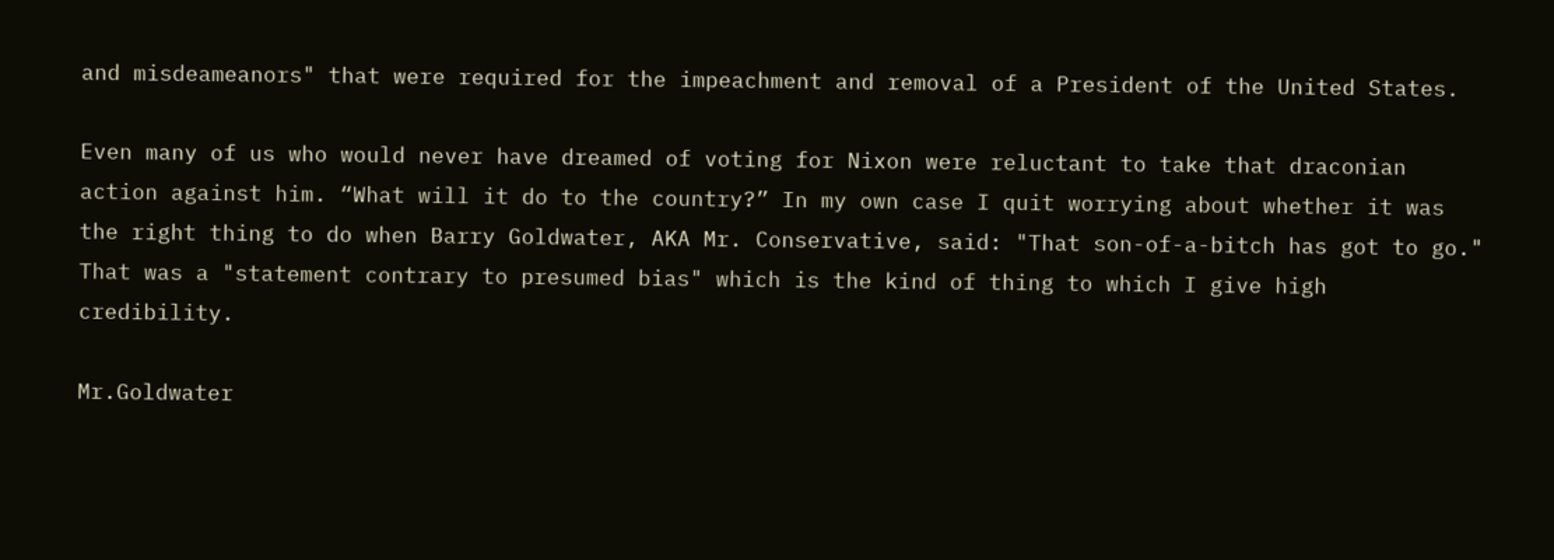and misdeameanors" that were required for the impeachment and removal of a President of the United States.

Even many of us who would never have dreamed of voting for Nixon were reluctant to take that draconian action against him. “What will it do to the country?” In my own case I quit worrying about whether it was the right thing to do when Barry Goldwater, AKA Mr. Conservative, said: "That son-of-a-bitch has got to go." That was a "statement contrary to presumed bias" which is the kind of thing to which I give high credibility.

Mr.Goldwater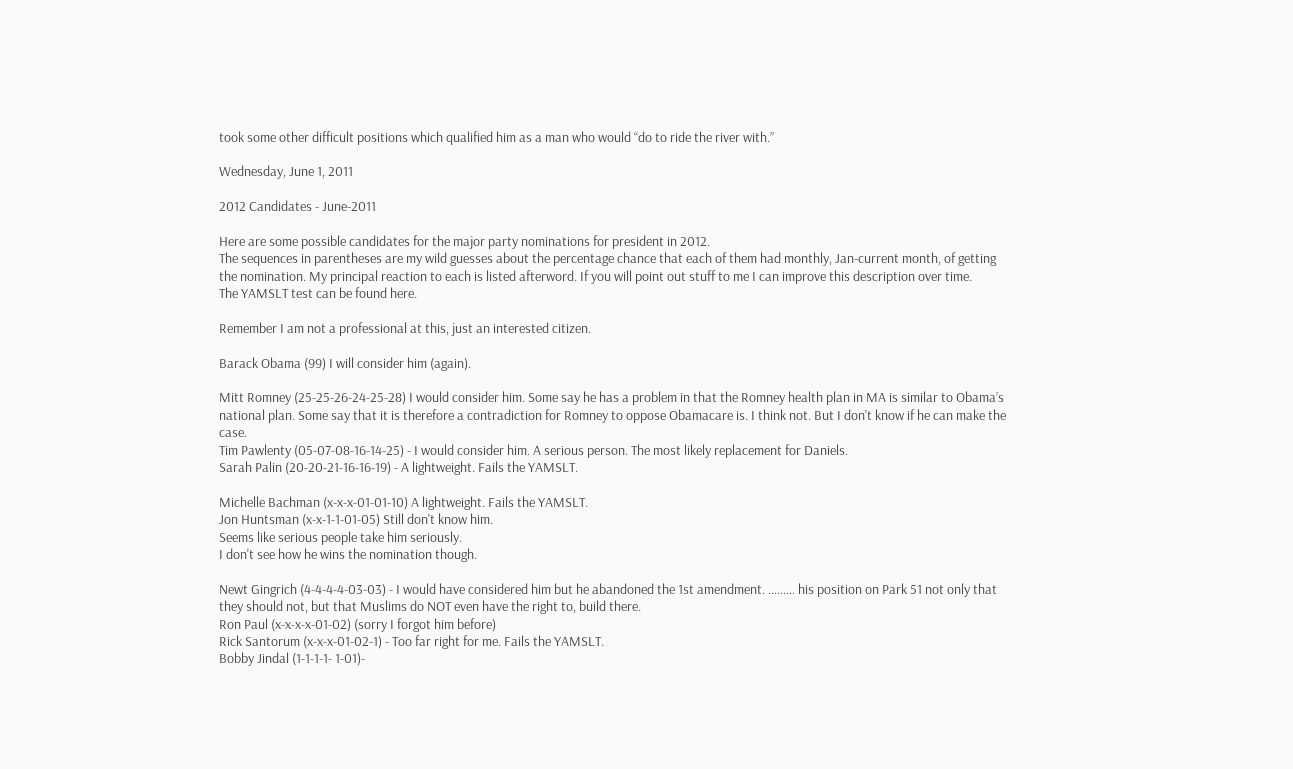took some other difficult positions which qualified him as a man who would “do to ride the river with.”

Wednesday, June 1, 2011

2012 Candidates - June-2011

Here are some possible candidates for the major party nominations for president in 2012.
The sequences in parentheses are my wild guesses about the percentage chance that each of them had monthly, Jan-current month, of getting the nomination. My principal reaction to each is listed afterword. If you will point out stuff to me I can improve this description over time.
The YAMSLT test can be found here.

Remember I am not a professional at this, just an interested citizen.

Barack Obama (99) I will consider him (again).

Mitt Romney (25-25-26-24-25-28) I would consider him. Some say he has a problem in that the Romney health plan in MA is similar to Obama’s national plan. Some say that it is therefore a contradiction for Romney to oppose Obamacare is. I think not. But I don't know if he can make the case.
Tim Pawlenty (05-07-08-16-14-25) - I would consider him. A serious person. The most likely replacement for Daniels.
Sarah Palin (20-20-21-16-16-19) - A lightweight. Fails the YAMSLT.

Michelle Bachman (x-x-x-01-01-10) A lightweight. Fails the YAMSLT.
Jon Huntsman (x-x-1-1-01-05) Still don't know him.
Seems like serious people take him seriously.
I don't see how he wins the nomination though.

Newt Gingrich (4-4-4-4-03-03) - I would have considered him but he abandoned the 1st amendment. ……… his position on Park 51 not only that they should not, but that Muslims do NOT even have the right to, build there.
Ron Paul (x-x-x-x-01-02) (sorry I forgot him before)
Rick Santorum (x-x-x-01-02-1) - Too far right for me. Fails the YAMSLT.
Bobby Jindal (1-1-1-1- 1-01)-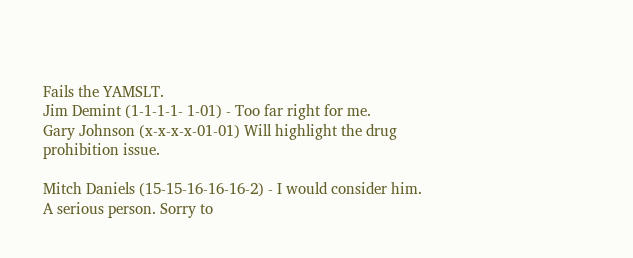Fails the YAMSLT.
Jim Demint (1-1-1-1- 1-01) - Too far right for me.
Gary Johnson (x-x-x-x-01-01) Will highlight the drug prohibition issue.

Mitch Daniels (15-15-16-16-16-2) - I would consider him.
A serious person. Sorry to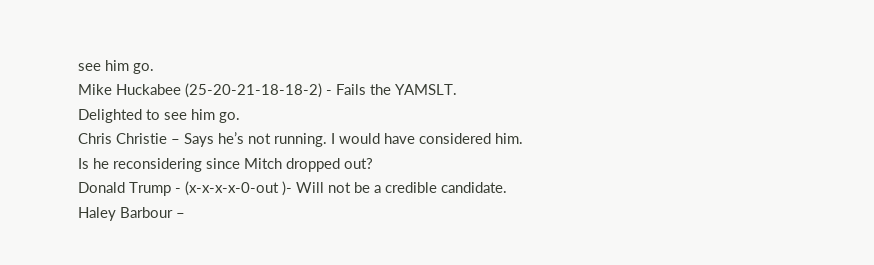see him go.
Mike Huckabee (25-20-21-18-18-2) - Fails the YAMSLT.
Delighted to see him go.
Chris Christie – Says he’s not running. I would have considered him.
Is he reconsidering since Mitch dropped out?
Donald Trump - (x-x-x-x-0-out )- Will not be a credible candidate.
Haley Barbour –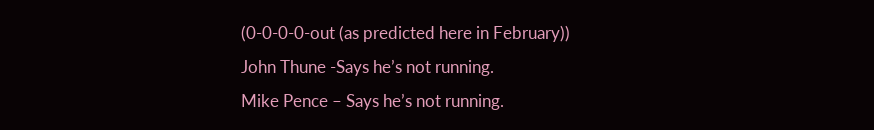(0-0-0-0-out (as predicted here in February))
John Thune -Says he’s not running.
Mike Pence – Says he’s not running.